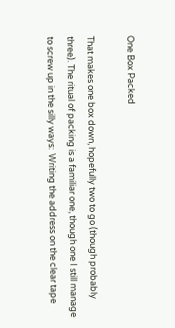One Box Packed

That makes one box down, hopefully two to go (though probably three). The ritual of packing is a familiar one, though one I still manage to screw up in the silly ways:  Writing the address on the clear tape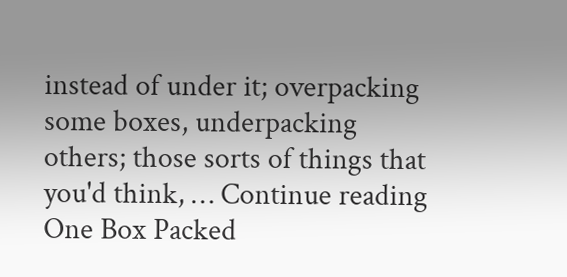instead of under it; overpacking some boxes, underpacking others; those sorts of things that you'd think, … Continue reading One Box Packed